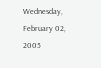Wednesday, February 02, 2005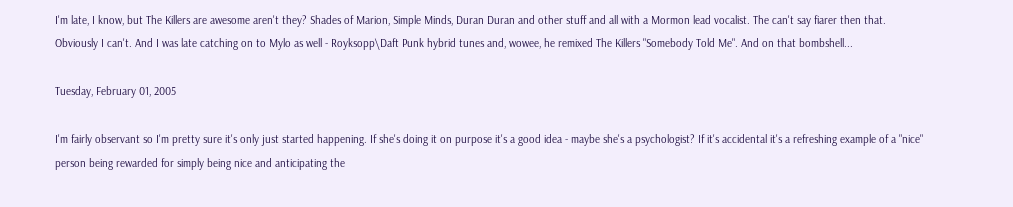I'm late, I know, but The Killers are awesome aren't they? Shades of Marion, Simple Minds, Duran Duran and other stuff and all with a Mormon lead vocalist. The can't say fiarer then that. Obviously I can't. And I was late catching on to Mylo as well - Royksopp\Daft Punk hybrid tunes and, wowee, he remixed The Killers "Somebody Told Me". And on that bombshell...

Tuesday, February 01, 2005

I'm fairly observant so I'm pretty sure it's only just started happening. If she's doing it on purpose it's a good idea - maybe she's a psychologist? If it's accidental it's a refreshing example of a "nice" person being rewarded for simply being nice and anticipating the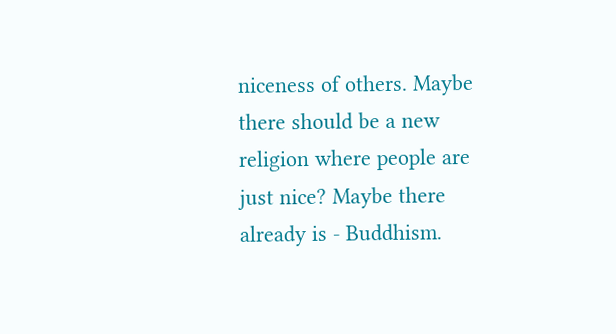niceness of others. Maybe there should be a new religion where people are just nice? Maybe there already is - Buddhism.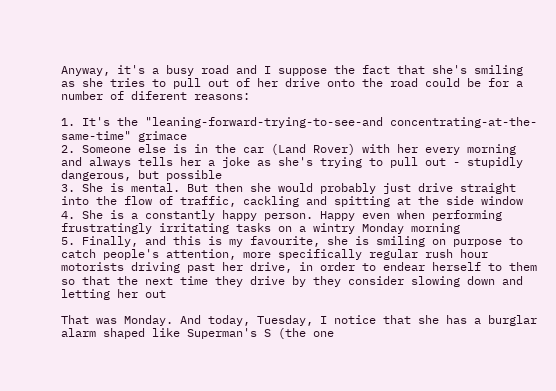Anyway, it's a busy road and I suppose the fact that she's smiling as she tries to pull out of her drive onto the road could be for a number of diferent reasons:

1. It's the "leaning-forward-trying-to-see-and concentrating-at-the-same-time" grimace
2. Someone else is in the car (Land Rover) with her every morning and always tells her a joke as she's trying to pull out - stupidly dangerous, but possible
3. She is mental. But then she would probably just drive straight into the flow of traffic, cackling and spitting at the side window
4. She is a constantly happy person. Happy even when performing frustratingly irritating tasks on a wintry Monday morning
5. Finally, and this is my favourite, she is smiling on purpose to catch people's attention, more specifically regular rush hour motorists driving past her drive, in order to endear herself to them so that the next time they drive by they consider slowing down and letting her out

That was Monday. And today, Tuesday, I notice that she has a burglar alarm shaped like Superman's S (the one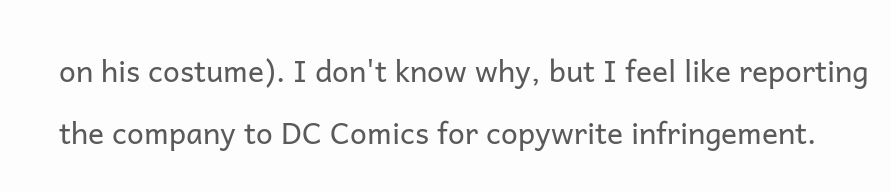on his costume). I don't know why, but I feel like reporting the company to DC Comics for copywrite infringement.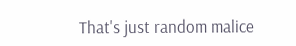That's just random malice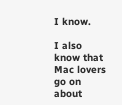I know.

I also know that Mac lovers go on about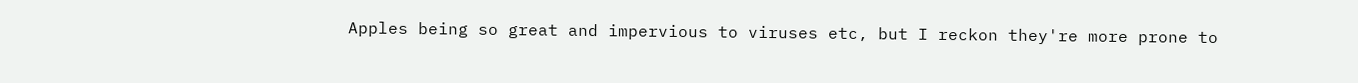Apples being so great and impervious to viruses etc, but I reckon they're more prone to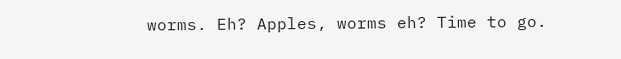worms. Eh? Apples, worms eh? Time to go.